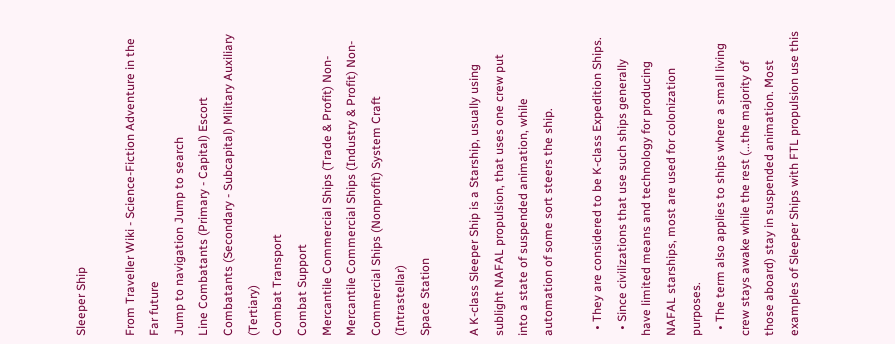Sleeper Ship

From Traveller Wiki - Science-Fiction Adventure in the Far future
Jump to navigation Jump to search
Line Combatants (Primary - Capital) Escort Combatants (Secondary - Subcapital) Military Auxiliary (Tertiary)
Combat Transport
Combat Support
Mercantile Commercial Ships (Trade & Profit) Non-Mercantile Commercial Ships (Industry & Profit) Non-Commercial Ships (Nonprofit) System Craft (Intrastellar)
Space Station

A K-class Sleeper Ship is a Starship, usually using sublight NAFAL propulsion, that uses one crew put into a state of suspended animation, while automation of some sort steers the ship.

  • They are considered to be K-class Expedition Ships.
  • Since civilizations that use such ships generally have limited means and technology for producing NAFAL starships, most are used for colonization purposes.
  • The term also applies to ships where a small living crew stays awake while the rest (...the majority of those aboard) stay in suspended animation. Most examples of Sleeper Ships with FTL propulsion use this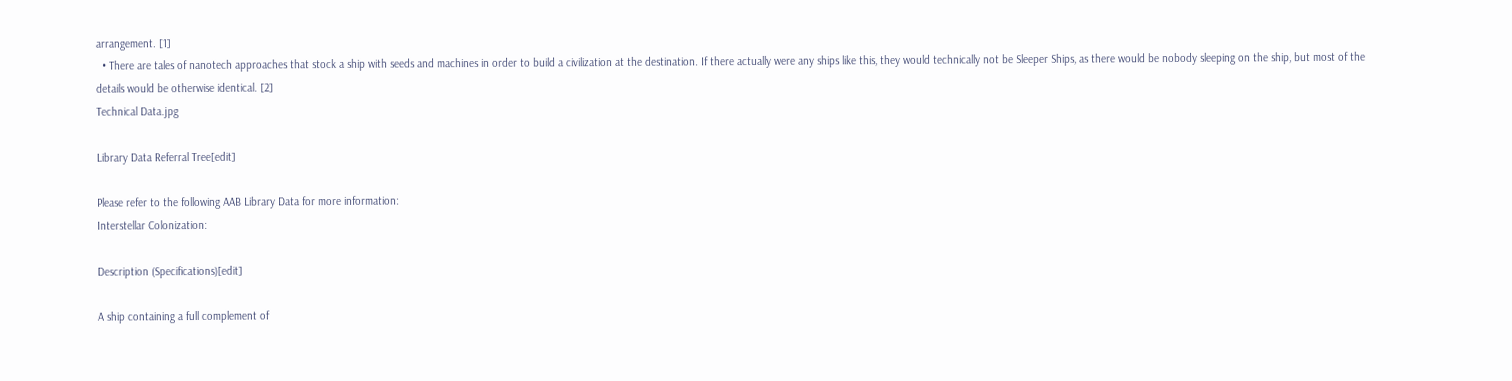arrangement. [1]
  • There are tales of nanotech approaches that stock a ship with seeds and machines in order to build a civilization at the destination. If there actually were any ships like this, they would technically not be Sleeper Ships, as there would be nobody sleeping on the ship, but most of the details would be otherwise identical. [2]
Technical Data.jpg

Library Data Referral Tree[edit]

Please refer to the following AAB Library Data for more information:
Interstellar Colonization:

Description (Specifications)[edit]

A ship containing a full complement of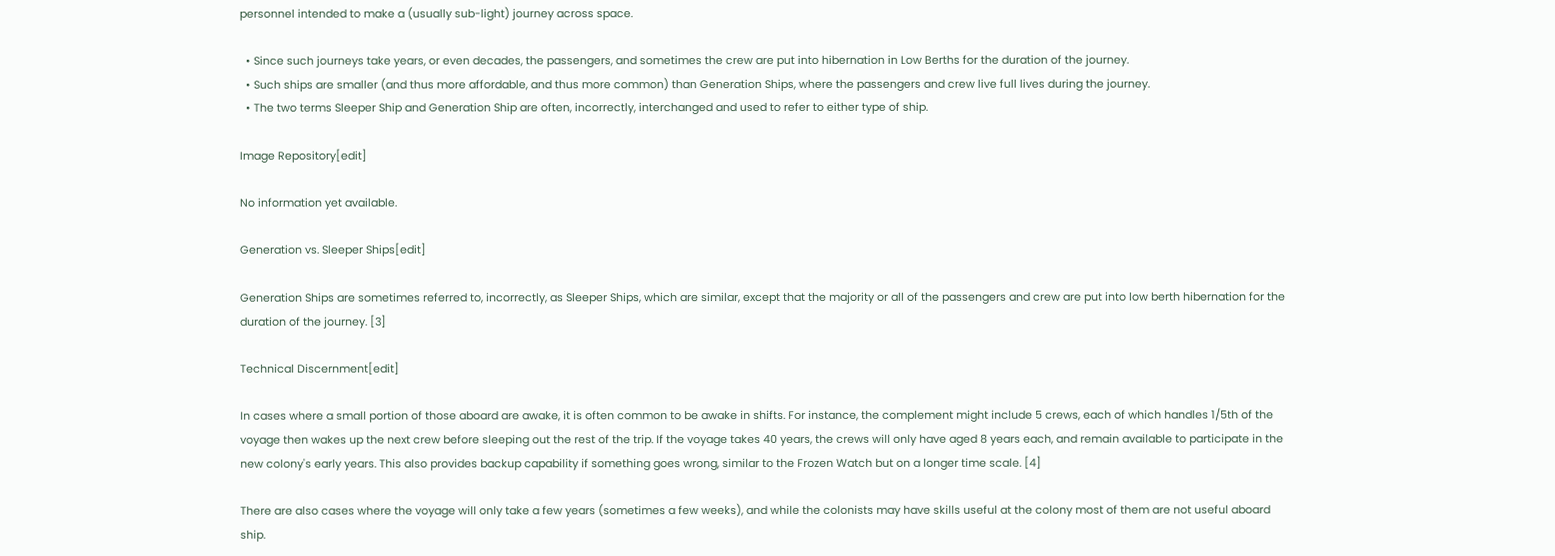personnel intended to make a (usually sub-light) journey across space.

  • Since such journeys take years, or even decades, the passengers, and sometimes the crew are put into hibernation in Low Berths for the duration of the journey.
  • Such ships are smaller (and thus more affordable, and thus more common) than Generation Ships, where the passengers and crew live full lives during the journey.
  • The two terms Sleeper Ship and Generation Ship are often, incorrectly, interchanged and used to refer to either type of ship.

Image Repository[edit]

No information yet available.

Generation vs. Sleeper Ships[edit]

Generation Ships are sometimes referred to, incorrectly, as Sleeper Ships, which are similar, except that the majority or all of the passengers and crew are put into low berth hibernation for the duration of the journey. [3]

Technical Discernment[edit]

In cases where a small portion of those aboard are awake, it is often common to be awake in shifts. For instance, the complement might include 5 crews, each of which handles 1/5th of the voyage then wakes up the next crew before sleeping out the rest of the trip. If the voyage takes 40 years, the crews will only have aged 8 years each, and remain available to participate in the new colony's early years. This also provides backup capability if something goes wrong, similar to the Frozen Watch but on a longer time scale. [4]

There are also cases where the voyage will only take a few years (sometimes a few weeks), and while the colonists may have skills useful at the colony most of them are not useful aboard ship.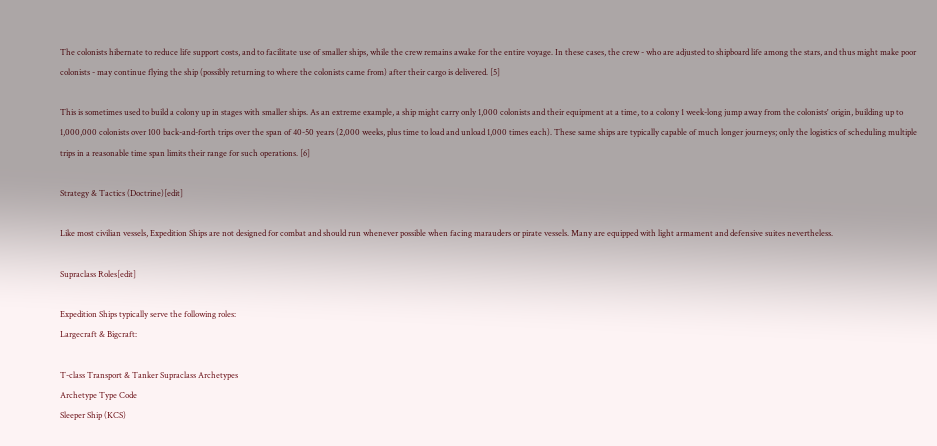The colonists hibernate to reduce life support costs, and to facilitate use of smaller ships, while the crew remains awake for the entire voyage. In these cases, the crew - who are adjusted to shipboard life among the stars, and thus might make poor colonists - may continue flying the ship (possibly returning to where the colonists came from) after their cargo is delivered. [5]

This is sometimes used to build a colony up in stages with smaller ships. As an extreme example, a ship might carry only 1,000 colonists and their equipment at a time, to a colony 1 week-long jump away from the colonists' origin, building up to 1,000,000 colonists over 100 back-and-forth trips over the span of 40-50 years (2,000 weeks, plus time to load and unload 1,000 times each). These same ships are typically capable of much longer journeys; only the logistics of scheduling multiple trips in a reasonable time span limits their range for such operations. [6]

Strategy & Tactics (Doctrine)[edit]

Like most civilian vessels, Expedition Ships are not designed for combat and should run whenever possible when facing marauders or pirate vessels. Many are equipped with light armament and defensive suites nevertheless.

Supraclass Roles[edit]

Expedition Ships typically serve the following roles:
Largecraft & Bigcraft:

T-class Transport & Tanker Supraclass Archetypes
Archetype Type Code
Sleeper Ship (KCS)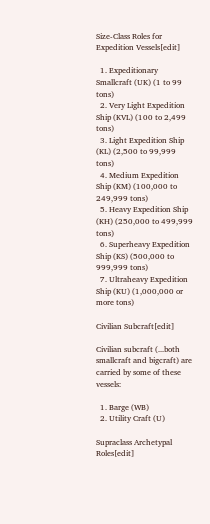Size-Class Roles for Expedition Vessels[edit]

  1. Expeditionary Smallcraft (UK) (1 to 99 tons)
  2. Very Light Expedition Ship (KVL) (100 to 2,499 tons)
  3. Light Expedition Ship (KL) (2,500 to 99,999 tons)
  4. Medium Expedition Ship (KM) (100,000 to 249,999 tons)
  5. Heavy Expedition Ship (KH) (250,000 to 499,999 tons)
  6. Superheavy Expedition Ship (KS) (500,000 to 999,999 tons)
  7. Ultraheavy Expedition Ship (KU) (1,000,000 or more tons)

Civilian Subcraft[edit]

Civilian subcraft (...both smallcraft and bigcraft) are carried by some of these vessels:

  1. Barge (WB)
  2. Utility Craft (U)

Supraclass Archetypal Roles[edit]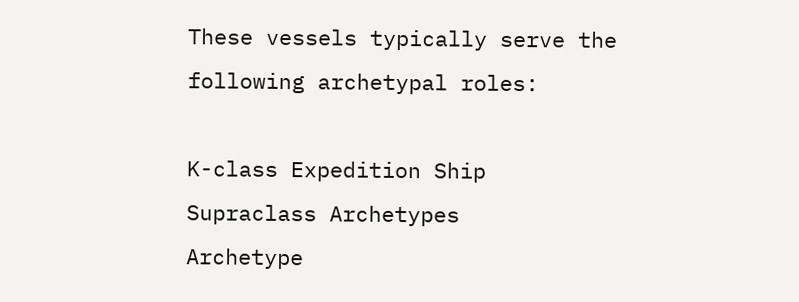These vessels typically serve the following archetypal roles:

K-class Expedition Ship Supraclass Archetypes
Archetype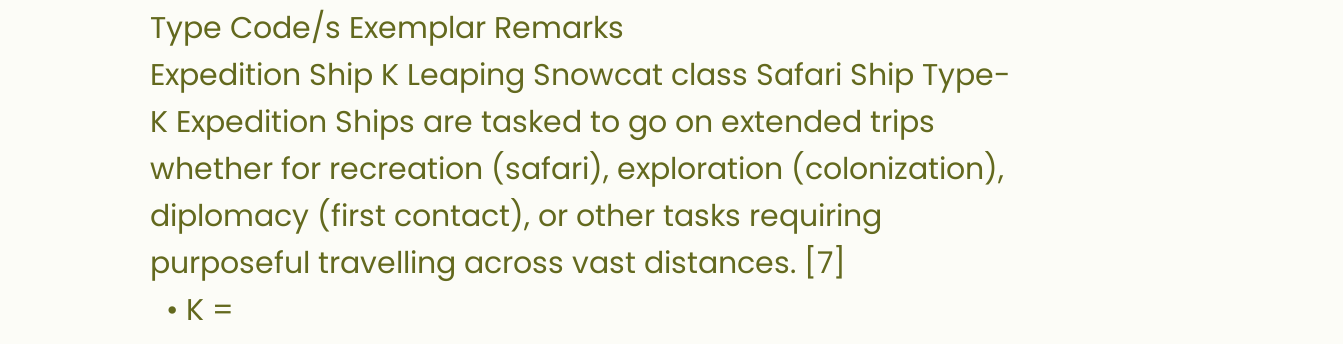Type Code/s Exemplar Remarks
Expedition Ship K Leaping Snowcat class Safari Ship Type-K Expedition Ships are tasked to go on extended trips whether for recreation (safari), exploration (colonization), diplomacy (first contact), or other tasks requiring purposeful travelling across vast distances. [7]
  • K =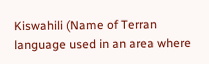Kiswahili (Name of Terran language used in an area where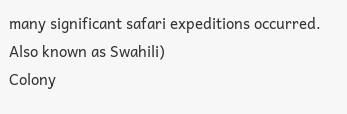many significant safari expeditions occurred. Also known as Swahili)
Colony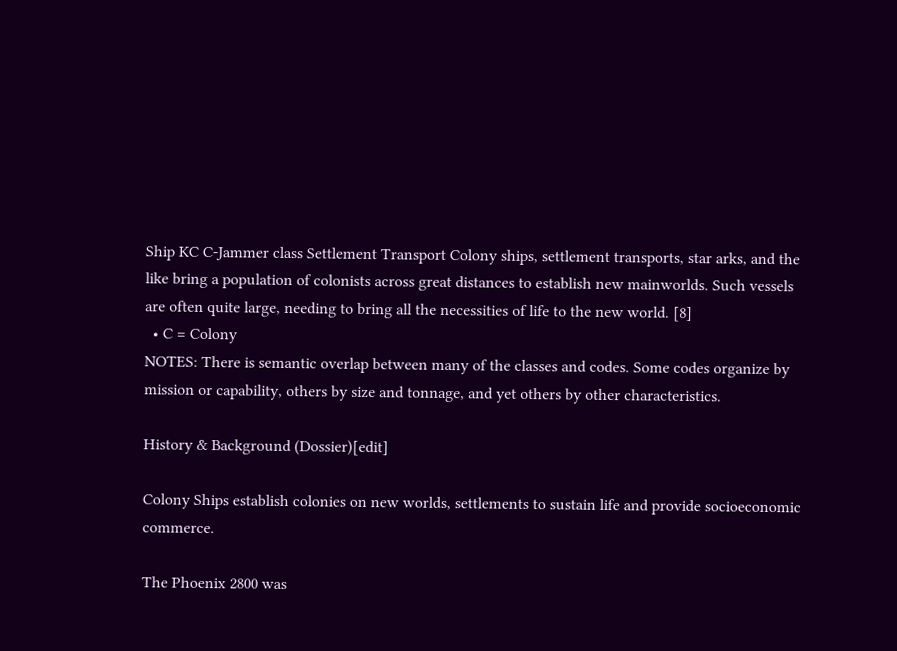Ship KC C-Jammer class Settlement Transport Colony ships, settlement transports, star arks, and the like bring a population of colonists across great distances to establish new mainworlds. Such vessels are often quite large, needing to bring all the necessities of life to the new world. [8]
  • C = Colony
NOTES: There is semantic overlap between many of the classes and codes. Some codes organize by mission or capability, others by size and tonnage, and yet others by other characteristics.

History & Background (Dossier)[edit]

Colony Ships establish colonies on new worlds, settlements to sustain life and provide socioeconomic commerce.

The Phoenix 2800 was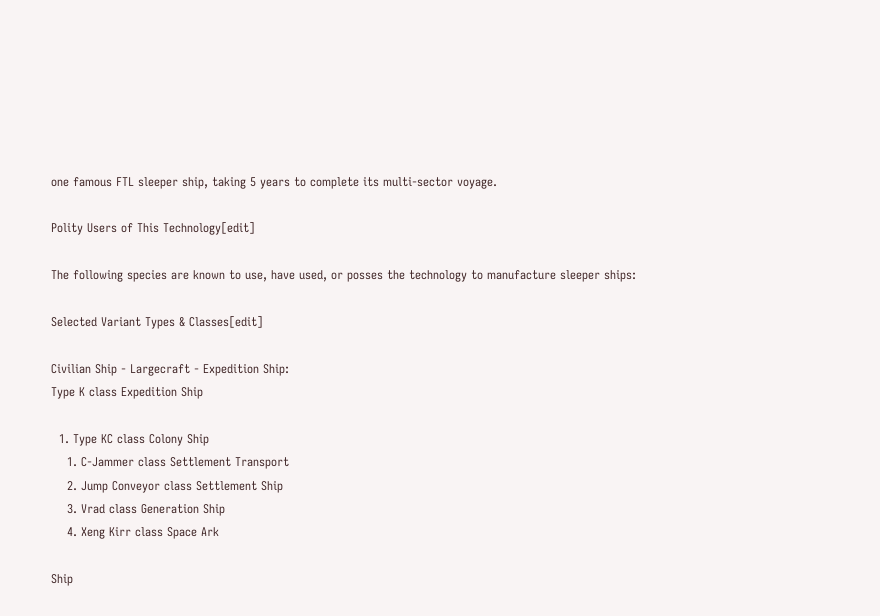one famous FTL sleeper ship, taking 5 years to complete its multi-sector voyage.

Polity Users of This Technology[edit]

The following species are known to use, have used, or posses the technology to manufacture sleeper ships:

Selected Variant Types & Classes[edit]

Civilian Ship - Largecraft - Expedition Ship:
Type K class Expedition Ship

  1. Type KC class Colony Ship
    1. C-Jammer class Settlement Transport
    2. Jump Conveyor class Settlement Ship
    3. Vrad class Generation Ship
    4. Xeng Kirr class Space Ark

Ship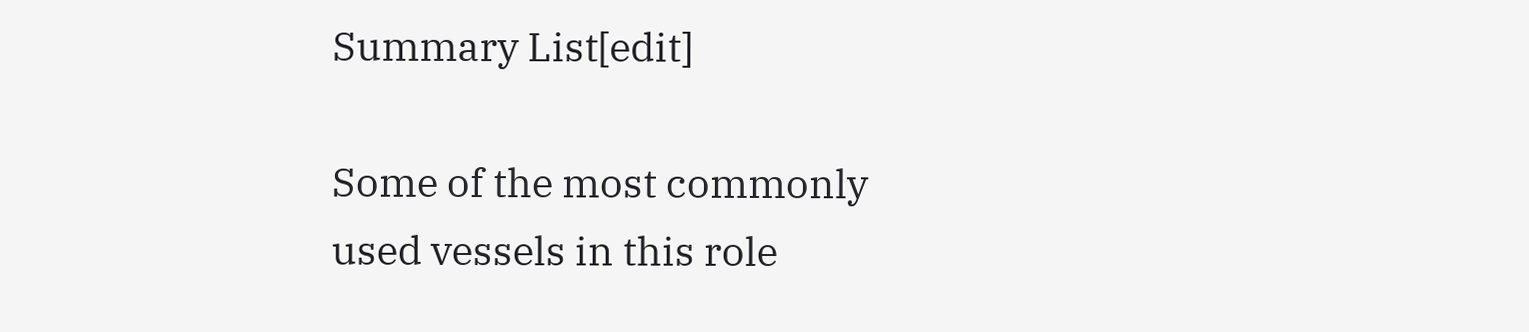Summary List[edit]

Some of the most commonly used vessels in this role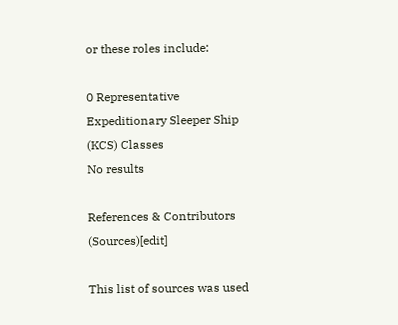or these roles include:

0 Representative Expeditionary Sleeper Ship (KCS) Classes
No results

References & Contributors (Sources)[edit]

This list of sources was used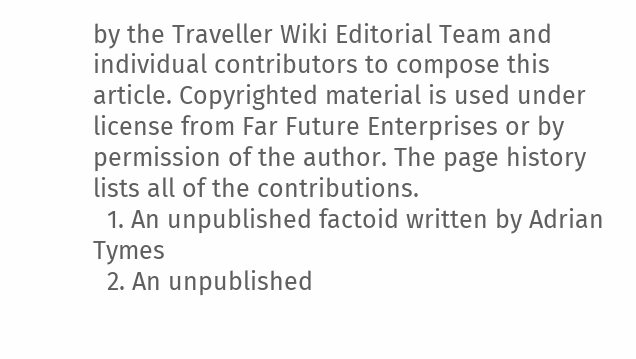by the Traveller Wiki Editorial Team and individual contributors to compose this article. Copyrighted material is used under license from Far Future Enterprises or by permission of the author. The page history lists all of the contributions.
  1. An unpublished factoid written by Adrian Tymes
  2. An unpublished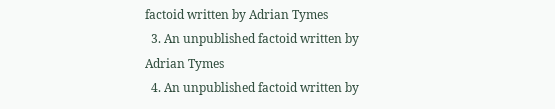factoid written by Adrian Tymes
  3. An unpublished factoid written by Adrian Tymes
  4. An unpublished factoid written by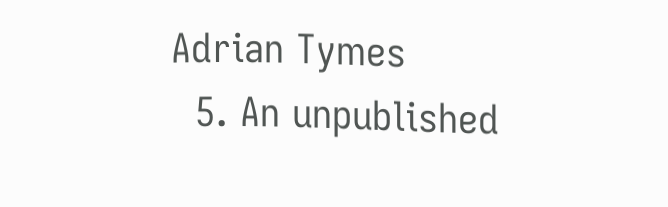Adrian Tymes
  5. An unpublished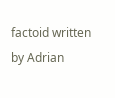factoid written by Adrian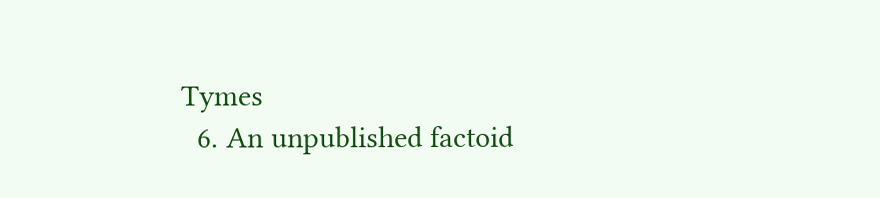Tymes
  6. An unpublished factoid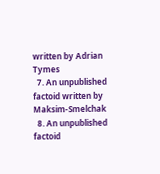written by Adrian Tymes
  7. An unpublished factoid written by Maksim-Smelchak
  8. An unpublished factoid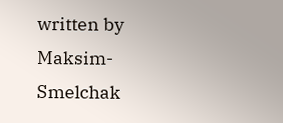written by Maksim-Smelchak